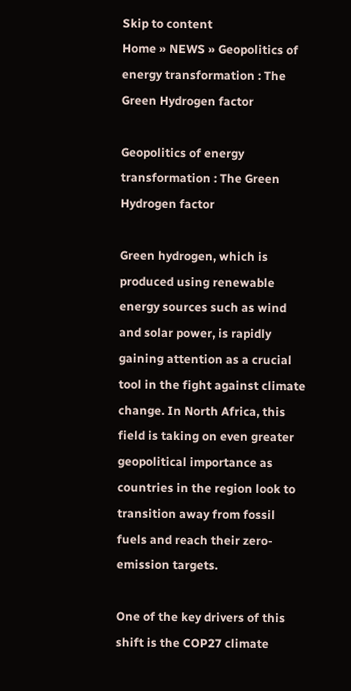Skip to content
Home » NEWS » Geopolitics of energy transformation : The Green Hydrogen factor

Geopolitics of energy transformation : The Green Hydrogen factor

Green hydrogen, which is produced using renewable energy sources such as wind and solar power, is rapidly gaining attention as a crucial tool in the fight against climate change. In North Africa, this field is taking on even greater geopolitical importance as countries in the region look to transition away from fossil fuels and reach their zero-emission targets.

One of the key drivers of this shift is the COP27 climate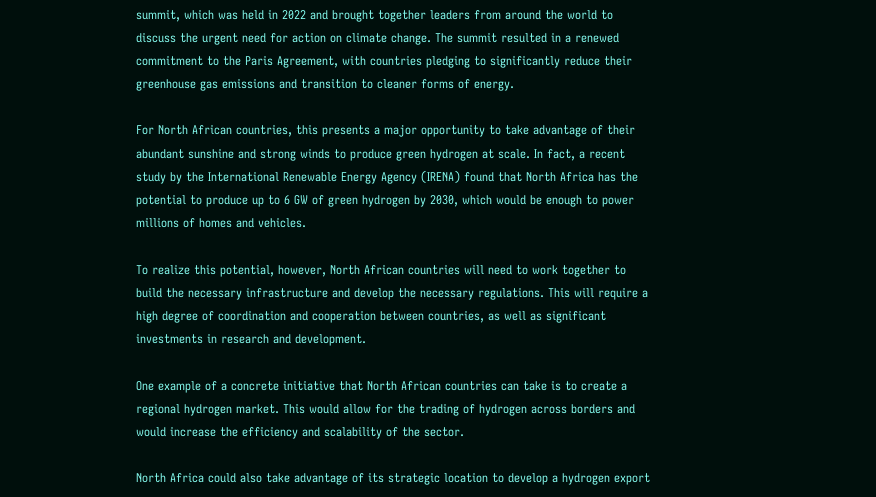summit, which was held in 2022 and brought together leaders from around the world to discuss the urgent need for action on climate change. The summit resulted in a renewed commitment to the Paris Agreement, with countries pledging to significantly reduce their greenhouse gas emissions and transition to cleaner forms of energy.

For North African countries, this presents a major opportunity to take advantage of their abundant sunshine and strong winds to produce green hydrogen at scale. In fact, a recent study by the International Renewable Energy Agency (IRENA) found that North Africa has the potential to produce up to 6 GW of green hydrogen by 2030, which would be enough to power millions of homes and vehicles.

To realize this potential, however, North African countries will need to work together to build the necessary infrastructure and develop the necessary regulations. This will require a high degree of coordination and cooperation between countries, as well as significant investments in research and development.

One example of a concrete initiative that North African countries can take is to create a regional hydrogen market. This would allow for the trading of hydrogen across borders and would increase the efficiency and scalability of the sector.

North Africa could also take advantage of its strategic location to develop a hydrogen export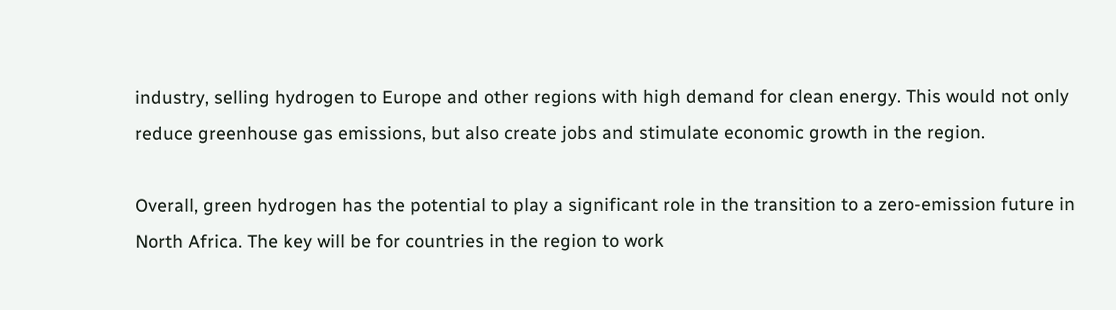industry, selling hydrogen to Europe and other regions with high demand for clean energy. This would not only reduce greenhouse gas emissions, but also create jobs and stimulate economic growth in the region.

Overall, green hydrogen has the potential to play a significant role in the transition to a zero-emission future in North Africa. The key will be for countries in the region to work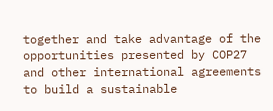together and take advantage of the opportunities presented by COP27 and other international agreements to build a sustainable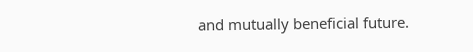and mutually beneficial future.